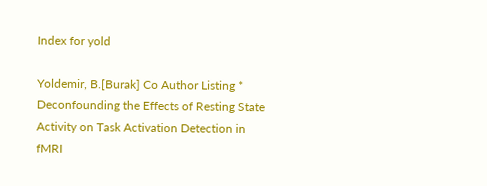Index for yold

Yoldemir, B.[Burak] Co Author Listing * Deconfounding the Effects of Resting State Activity on Task Activation Detection in fMRI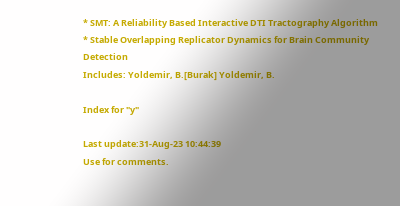* SMT: A Reliability Based Interactive DTI Tractography Algorithm
* Stable Overlapping Replicator Dynamics for Brain Community Detection
Includes: Yoldemir, B.[Burak] Yoldemir, B.

Index for "y"

Last update:31-Aug-23 10:44:39
Use for comments.